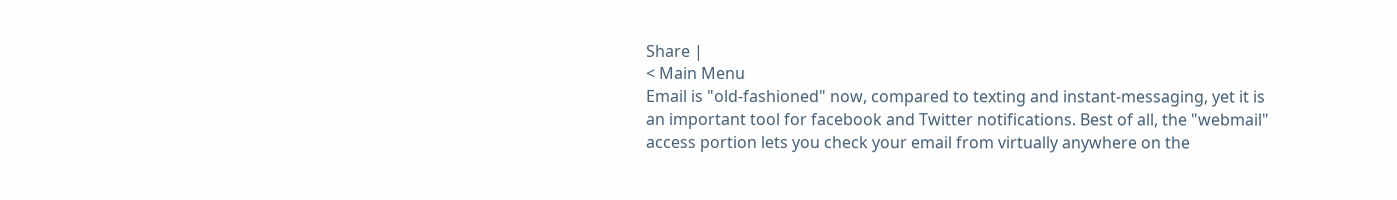Share |
< Main Menu
Email is "old-fashioned" now, compared to texting and instant-messaging, yet it is an important tool for facebook and Twitter notifications. Best of all, the "webmail" access portion lets you check your email from virtually anywhere on the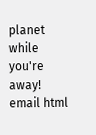planet while you're away!
email html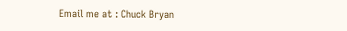Email me at : Chuck Bryan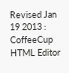Revised Jan 19 2013 : CoffeeCup HTML Editor